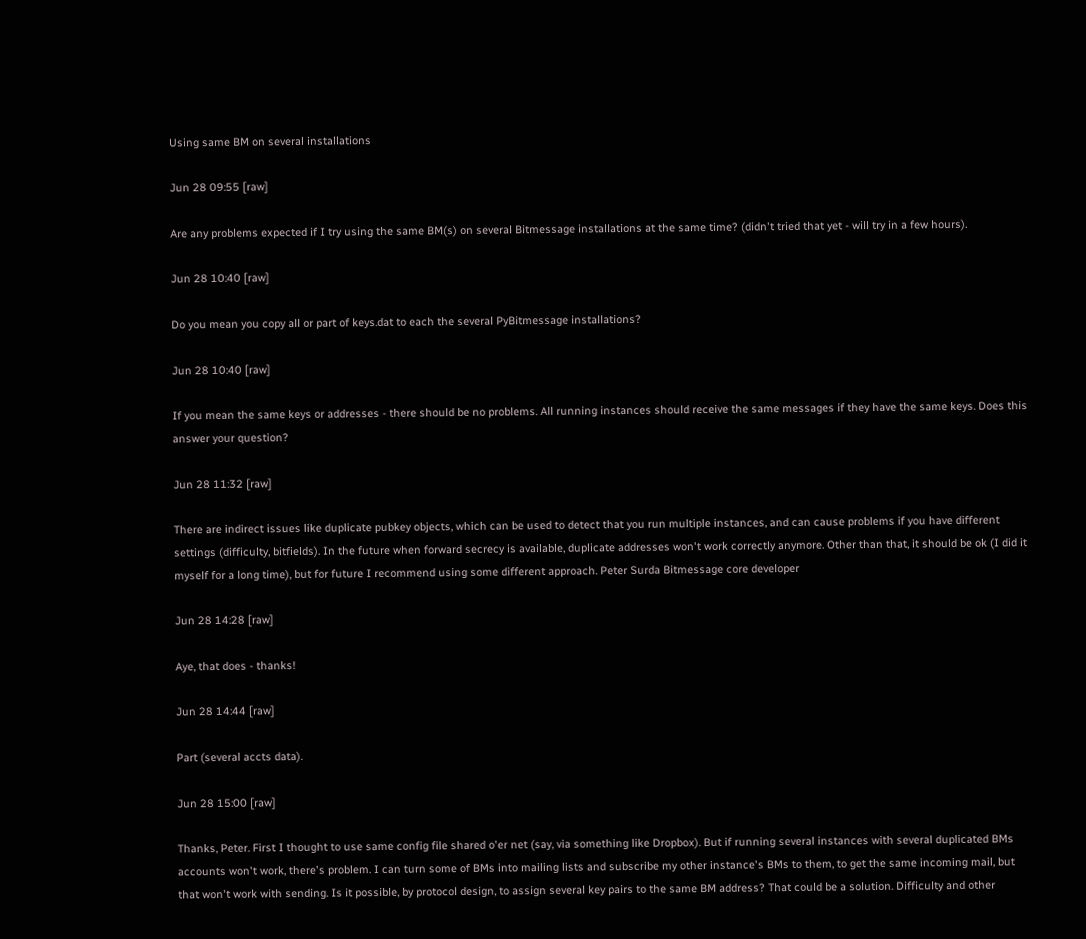Using same BM on several installations

Jun 28 09:55 [raw]

Are any problems expected if I try using the same BM(s) on several Bitmessage installations at the same time? (didn't tried that yet - will try in a few hours).

Jun 28 10:40 [raw]

Do you mean you copy all or part of keys.dat to each the several PyBitmessage installations?

Jun 28 10:40 [raw]

If you mean the same keys or addresses - there should be no problems. All running instances should receive the same messages if they have the same keys. Does this answer your question?

Jun 28 11:32 [raw]

There are indirect issues like duplicate pubkey objects, which can be used to detect that you run multiple instances, and can cause problems if you have different settings (difficulty, bitfields). In the future when forward secrecy is available, duplicate addresses won't work correctly anymore. Other than that, it should be ok (I did it myself for a long time), but for future I recommend using some different approach. Peter Surda Bitmessage core developer

Jun 28 14:28 [raw]

Aye, that does - thanks!

Jun 28 14:44 [raw]

Part (several accts data).

Jun 28 15:00 [raw]

Thanks, Peter. First I thought to use same config file shared o'er net (say, via something like Dropbox). But if running several instances with several duplicated BMs accounts won't work, there's problem. I can turn some of BMs into mailing lists and subscribe my other instance's BMs to them, to get the same incoming mail, but that won't work with sending. Is it possible, by protocol design, to assign several key pairs to the same BM address? That could be a solution. Difficulty and other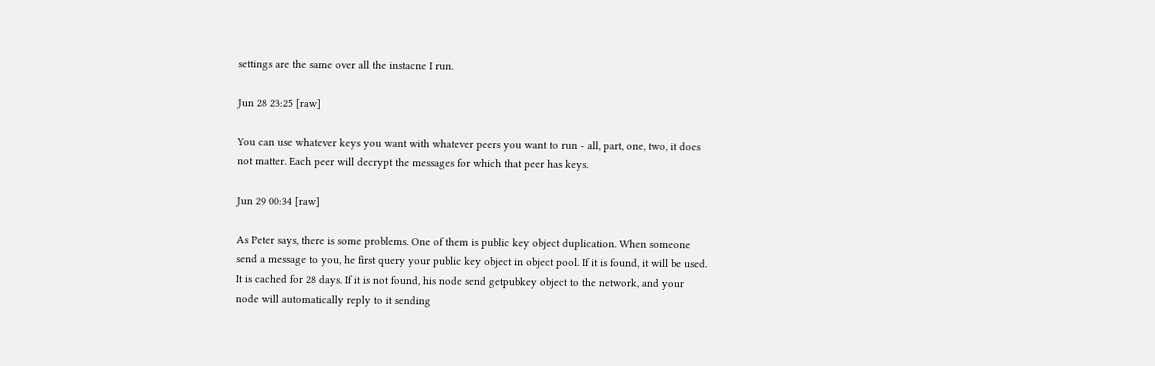settings are the same over all the instacne I run.

Jun 28 23:25 [raw]

You can use whatever keys you want with whatever peers you want to run - all, part, one, two, it does not matter. Each peer will decrypt the messages for which that peer has keys.

Jun 29 00:34 [raw]

As Peter says, there is some problems. One of them is public key object duplication. When someone send a message to you, he first query your public key object in object pool. If it is found, it will be used. It is cached for 28 days. If it is not found, his node send getpubkey object to the network, and your node will automatically reply to it sending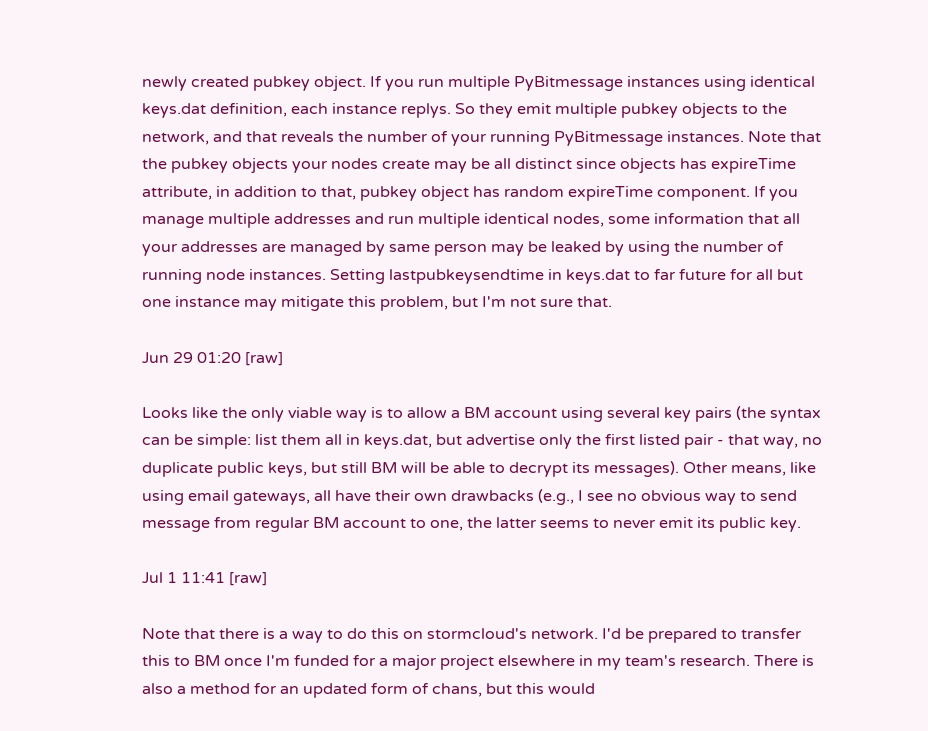newly created pubkey object. If you run multiple PyBitmessage instances using identical keys.dat definition, each instance replys. So they emit multiple pubkey objects to the network, and that reveals the number of your running PyBitmessage instances. Note that the pubkey objects your nodes create may be all distinct since objects has expireTime attribute, in addition to that, pubkey object has random expireTime component. If you manage multiple addresses and run multiple identical nodes, some information that all your addresses are managed by same person may be leaked by using the number of running node instances. Setting lastpubkeysendtime in keys.dat to far future for all but one instance may mitigate this problem, but I'm not sure that.

Jun 29 01:20 [raw]

Looks like the only viable way is to allow a BM account using several key pairs (the syntax can be simple: list them all in keys.dat, but advertise only the first listed pair - that way, no duplicate public keys, but still BM will be able to decrypt its messages). Other means, like using email gateways, all have their own drawbacks (e.g., I see no obvious way to send message from regular BM account to one, the latter seems to never emit its public key.

Jul 1 11:41 [raw]

Note that there is a way to do this on stormcloud's network. I'd be prepared to transfer this to BM once I'm funded for a major project elsewhere in my team's research. There is also a method for an updated form of chans, but this would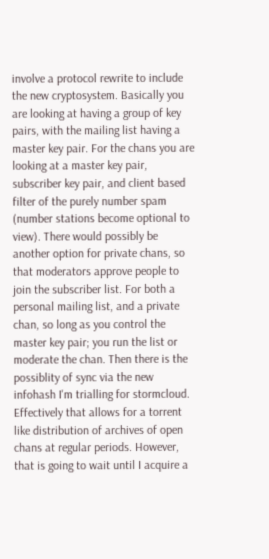involve a protocol rewrite to include the new cryptosystem. Basically you are looking at having a group of key pairs, with the mailing list having a master key pair. For the chans you are looking at a master key pair, subscriber key pair, and client based filter of the purely number spam (number stations become optional to view). There would possibly be another option for private chans, so that moderators approve people to join the subscriber list. For both a personal mailing list, and a private chan, so long as you control the master key pair; you run the list or moderate the chan. Then there is the possiblity of sync via the new infohash I'm trialling for stormcloud. Effectively that allows for a torrent like distribution of archives of open chans at regular periods. However, that is going to wait until I acquire a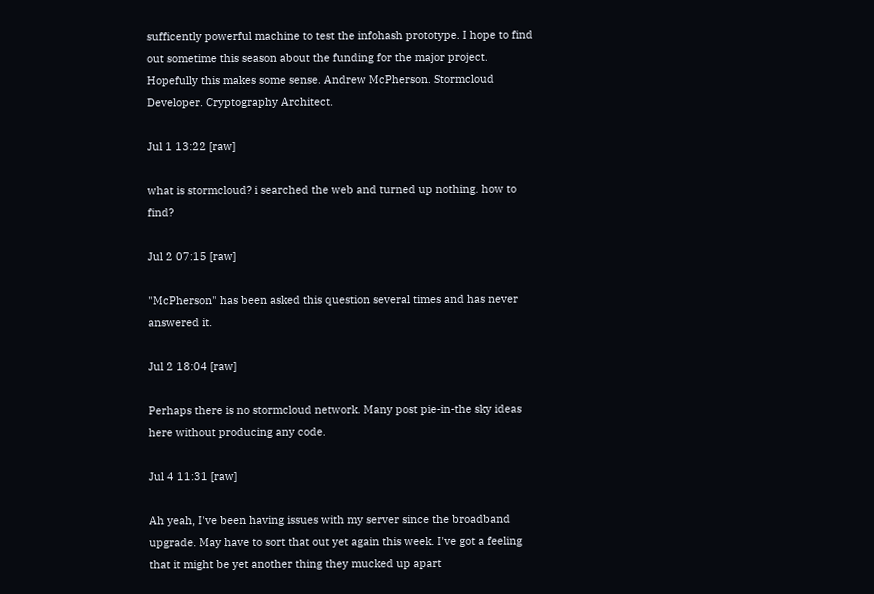sufficently powerful machine to test the infohash prototype. I hope to find out sometime this season about the funding for the major project. Hopefully this makes some sense. Andrew McPherson. Stormcloud Developer. Cryptography Architect.

Jul 1 13:22 [raw]

what is stormcloud? i searched the web and turned up nothing. how to find?

Jul 2 07:15 [raw]

"McPherson" has been asked this question several times and has never answered it.

Jul 2 18:04 [raw]

Perhaps there is no stormcloud network. Many post pie-in-the sky ideas here without producing any code.

Jul 4 11:31 [raw]

Ah yeah, I've been having issues with my server since the broadband upgrade. May have to sort that out yet again this week. I've got a feeling that it might be yet another thing they mucked up apart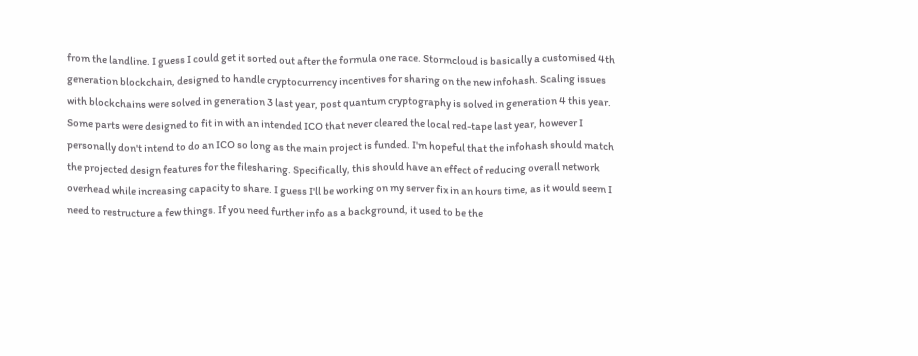from the landline. I guess I could get it sorted out after the formula one race. Stormcloud is basically a customised 4th generation blockchain, designed to handle cryptocurrency incentives for sharing on the new infohash. Scaling issues with blockchains were solved in generation 3 last year, post quantum cryptography is solved in generation 4 this year. Some parts were designed to fit in with an intended ICO that never cleared the local red-tape last year, however I personally don't intend to do an ICO so long as the main project is funded. I'm hopeful that the infohash should match the projected design features for the filesharing. Specifically, this should have an effect of reducing overall network overhead while increasing capacity to share. I guess I'll be working on my server fix in an hours time, as it would seem I need to restructure a few things. If you need further info as a background, it used to be the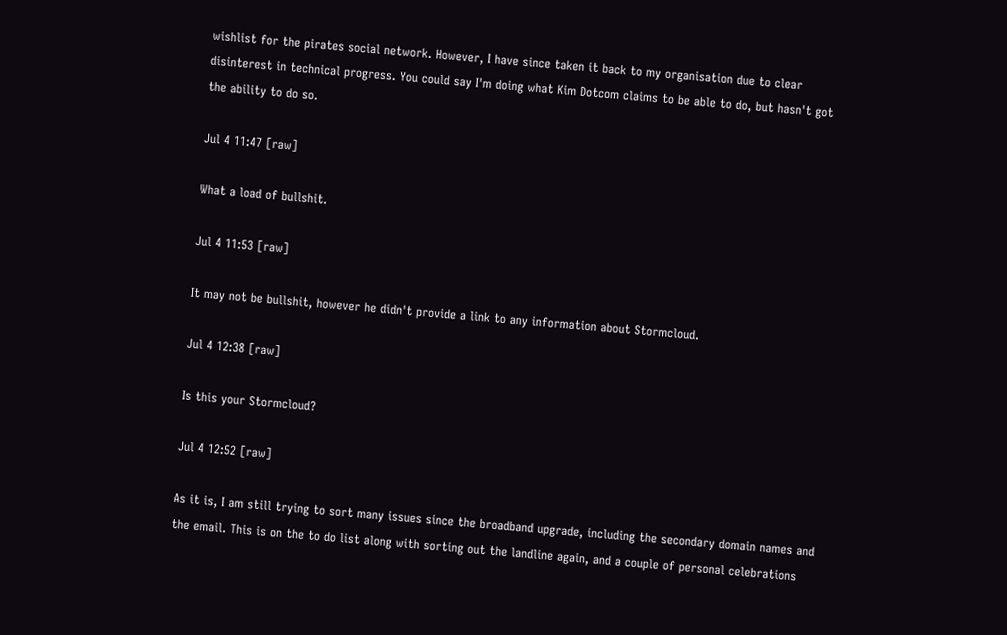wishlist for the pirates social network. However, I have since taken it back to my organisation due to clear disinterest in technical progress. You could say I'm doing what Kim Dotcom claims to be able to do, but hasn't got the ability to do so.

Jul 4 11:47 [raw]

What a load of bullshit.

Jul 4 11:53 [raw]

It may not be bullshit, however he didn't provide a link to any information about Stormcloud.

Jul 4 12:38 [raw]

Is this your Stormcloud?

Jul 4 12:52 [raw]

As it is, I am still trying to sort many issues since the broadband upgrade, including the secondary domain names and the email. This is on the to do list along with sorting out the landline again, and a couple of personal celebrations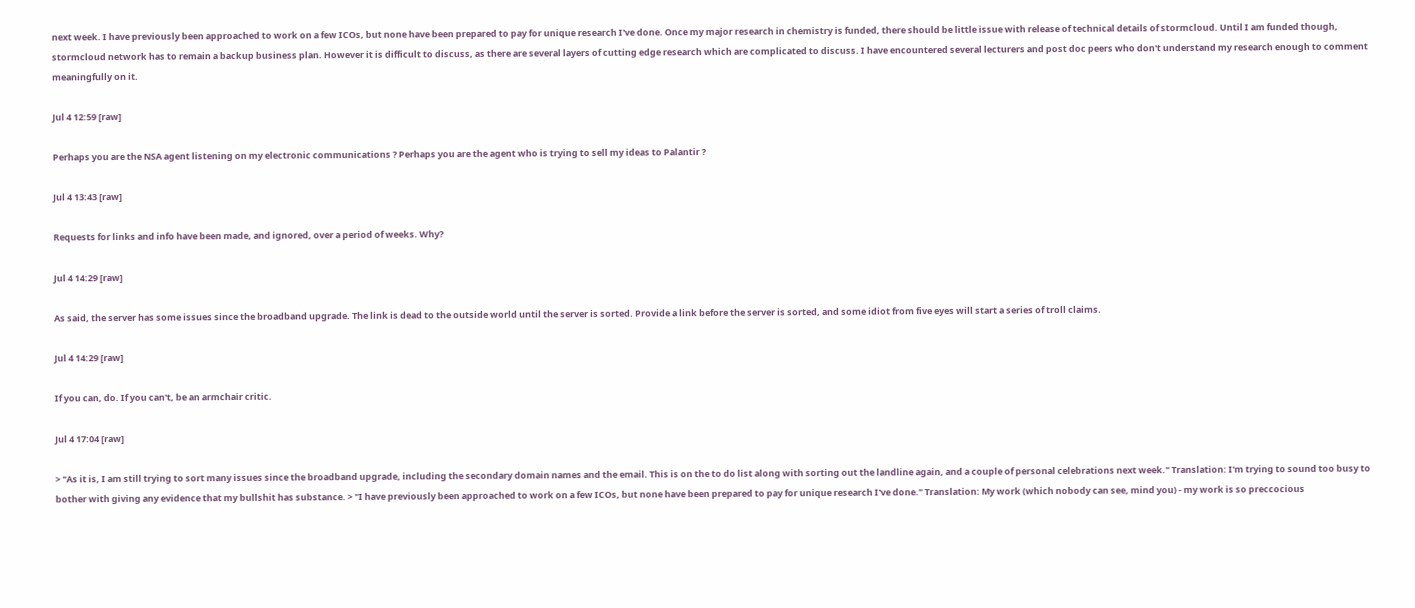next week. I have previously been approached to work on a few ICOs, but none have been prepared to pay for unique research I've done. Once my major research in chemistry is funded, there should be little issue with release of technical details of stormcloud. Until I am funded though, stormcloud network has to remain a backup business plan. However it is difficult to discuss, as there are several layers of cutting edge research which are complicated to discuss. I have encountered several lecturers and post doc peers who don't understand my research enough to comment meaningfully on it.

Jul 4 12:59 [raw]

Perhaps you are the NSA agent listening on my electronic communications ? Perhaps you are the agent who is trying to sell my ideas to Palantir ?

Jul 4 13:43 [raw]

Requests for links and info have been made, and ignored, over a period of weeks. Why?

Jul 4 14:29 [raw]

As said, the server has some issues since the broadband upgrade. The link is dead to the outside world until the server is sorted. Provide a link before the server is sorted, and some idiot from five eyes will start a series of troll claims.

Jul 4 14:29 [raw]

If you can, do. If you can't, be an armchair critic.

Jul 4 17:04 [raw]

> "As it is, I am still trying to sort many issues since the broadband upgrade, including the secondary domain names and the email. This is on the to do list along with sorting out the landline again, and a couple of personal celebrations next week." Translation: I'm trying to sound too busy to bother with giving any evidence that my bullshit has substance. > "I have previously been approached to work on a few ICOs, but none have been prepared to pay for unique research I've done." Translation: My work (which nobody can see, mind you) - my work is so preccocious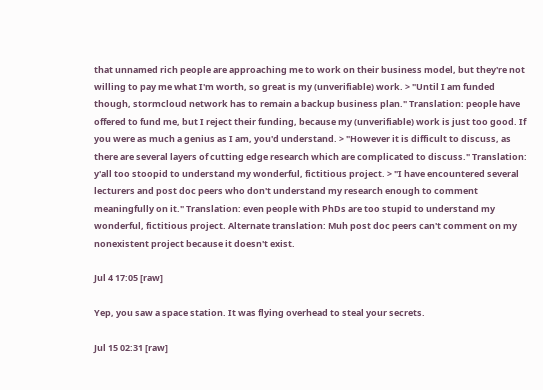that unnamed rich people are approaching me to work on their business model, but they're not willing to pay me what I'm worth, so great is my (unverifiable) work. > "Until I am funded though, stormcloud network has to remain a backup business plan." Translation: people have offered to fund me, but I reject their funding, because my (unverifiable) work is just too good. If you were as much a genius as I am, you'd understand. > "However it is difficult to discuss, as there are several layers of cutting edge research which are complicated to discuss." Translation: y'all too stoopid to understand my wonderful, fictitious project. > "I have encountered several lecturers and post doc peers who don't understand my research enough to comment meaningfully on it." Translation: even people with PhDs are too stupid to understand my wonderful, fictitious project. Alternate translation: Muh post doc peers can't comment on my nonexistent project because it doesn't exist.

Jul 4 17:05 [raw]

Yep, you saw a space station. It was flying overhead to steal your secrets.

Jul 15 02:31 [raw]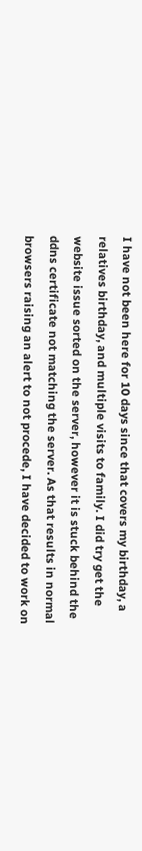I have not been here for 10 days since that covers my birthday, a relatives birthday, and multiple visits to family. I did try get the website issue sorted on the server, however it is stuck behind the ddns certificate not matching the server. As that results in normal browsers raising an alert to not procede, I have decided to work on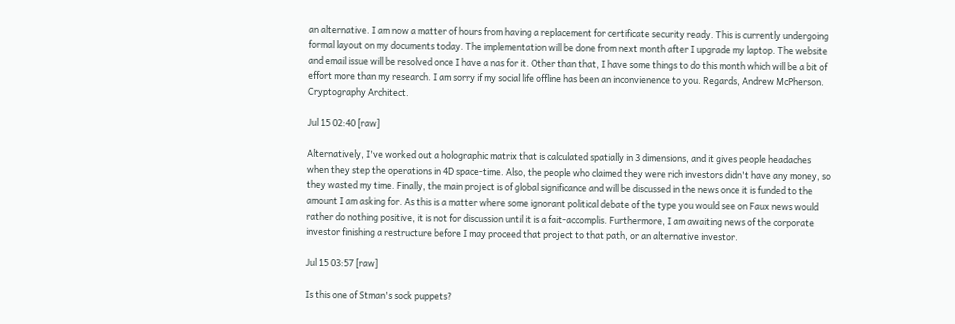an alternative. I am now a matter of hours from having a replacement for certificate security ready. This is currently undergoing formal layout on my documents today. The implementation will be done from next month after I upgrade my laptop. The website and email issue will be resolved once I have a nas for it. Other than that, I have some things to do this month which will be a bit of effort more than my research. I am sorry if my social life offline has been an inconvienence to you. Regards, Andrew McPherson. Cryptography Architect.

Jul 15 02:40 [raw]

Alternatively, I've worked out a holographic matrix that is calculated spatially in 3 dimensions, and it gives people headaches when they step the operations in 4D space-time. Also, the people who claimed they were rich investors didn't have any money, so they wasted my time. Finally, the main project is of global significance and will be discussed in the news once it is funded to the amount I am asking for. As this is a matter where some ignorant political debate of the type you would see on Faux news would rather do nothing positive, it is not for discussion until it is a fait-accomplis. Furthermore, I am awaiting news of the corporate investor finishing a restructure before I may proceed that project to that path, or an alternative investor.

Jul 15 03:57 [raw]

Is this one of Stman's sock puppets?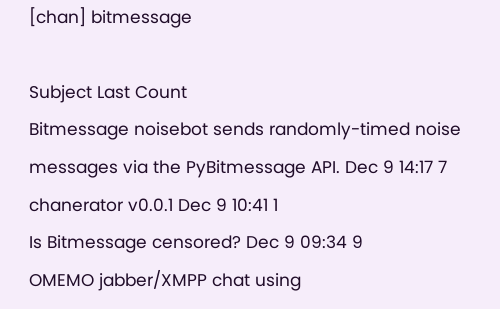[chan] bitmessage

Subject Last Count
Bitmessage noisebot sends randomly-timed noise messages via the PyBitmessage API. Dec 9 14:17 7
chanerator v0.0.1 Dec 9 10:41 1
Is Bitmessage censored? Dec 9 09:34 9
OMEMO jabber/XMPP chat using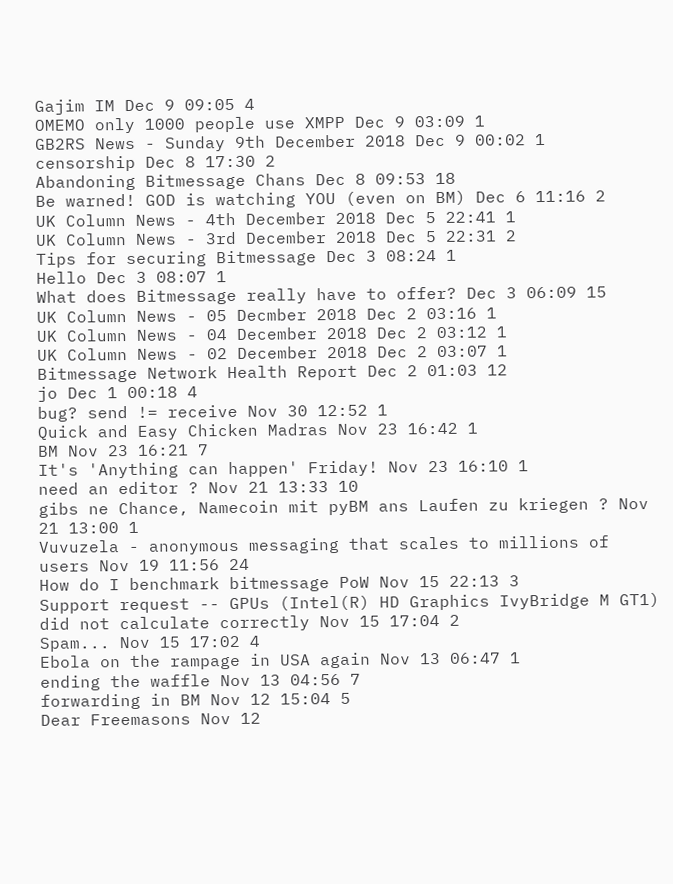Gajim IM Dec 9 09:05 4
OMEMO only 1000 people use XMPP Dec 9 03:09 1
GB2RS News - Sunday 9th December 2018 Dec 9 00:02 1
censorship Dec 8 17:30 2
Abandoning Bitmessage Chans Dec 8 09:53 18
Be warned! GOD is watching YOU (even on BM) Dec 6 11:16 2
UK Column News - 4th December 2018 Dec 5 22:41 1
UK Column News - 3rd December 2018 Dec 5 22:31 2
Tips for securing Bitmessage Dec 3 08:24 1
Hello Dec 3 08:07 1
What does Bitmessage really have to offer? Dec 3 06:09 15
UK Column News - 05 Decmber 2018 Dec 2 03:16 1
UK Column News - 04 December 2018 Dec 2 03:12 1
UK Column News - 02 December 2018 Dec 2 03:07 1
Bitmessage Network Health Report Dec 2 01:03 12
jo Dec 1 00:18 4
bug? send != receive Nov 30 12:52 1
Quick and Easy Chicken Madras Nov 23 16:42 1
BM Nov 23 16:21 7
It's 'Anything can happen' Friday! Nov 23 16:10 1
need an editor ? Nov 21 13:33 10
gibs ne Chance, Namecoin mit pyBM ans Laufen zu kriegen ? Nov 21 13:00 1
Vuvuzela - anonymous messaging that scales to millions of users Nov 19 11:56 24
How do I benchmark bitmessage PoW Nov 15 22:13 3
Support request -- GPUs (Intel(R) HD Graphics IvyBridge M GT1) did not calculate correctly Nov 15 17:04 2
Spam... Nov 15 17:02 4
Ebola on the rampage in USA again Nov 13 06:47 1
ending the waffle Nov 13 04:56 7
forwarding in BM Nov 12 15:04 5
Dear Freemasons Nov 12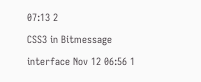07:13 2
CSS3 in Bitmessage interface Nov 12 06:56 1